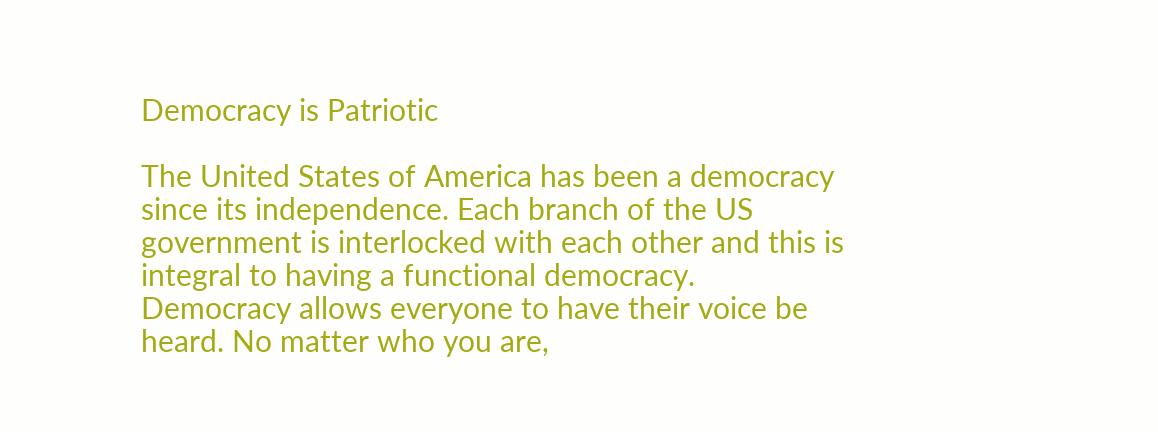Democracy is Patriotic

The United States of America has been a democracy since its independence. Each branch of the US government is interlocked with each other and this is integral to having a functional democracy. Democracy allows everyone to have their voice be heard. No matter who you are,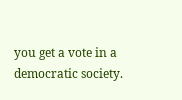you get a vote in a democratic society.